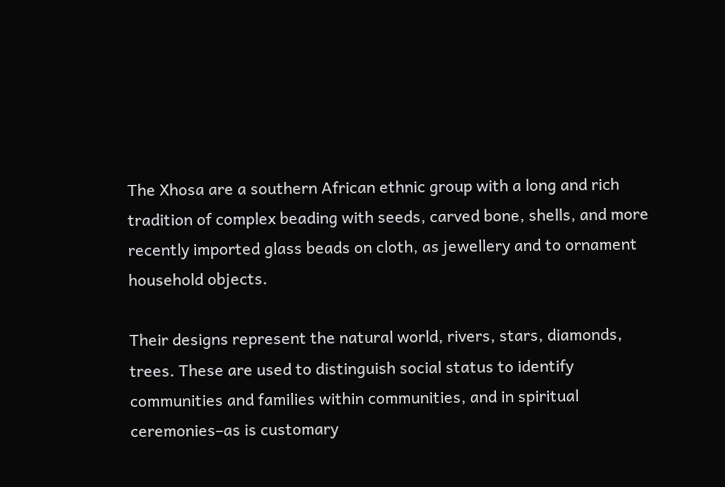The Xhosa are a southern African ethnic group with a long and rich tradition of complex beading with seeds, carved bone, shells, and more recently imported glass beads on cloth, as jewellery and to ornament household objects.

Their designs represent the natural world, rivers, stars, diamonds, trees. These are used to distinguish social status to identify communities and families within communities, and in spiritual ceremonies–as is customary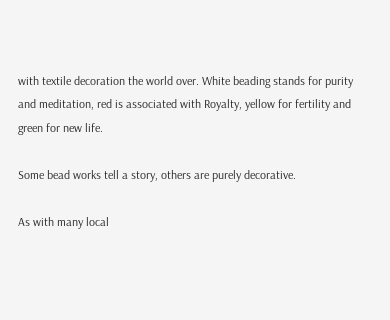with textile decoration the world over. White beading stands for purity and meditation, red is associated with Royalty, yellow for fertility and green for new life.

Some bead works tell a story, others are purely decorative.

As with many local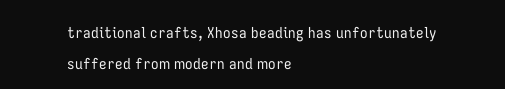traditional crafts, Xhosa beading has unfortunately suffered from modern and more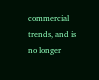commercial trends, and is no longer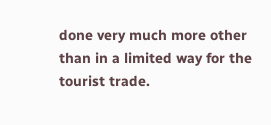done very much more other than in a limited way for the tourist trade.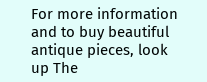For more information and to buy beautiful antique pieces, look up The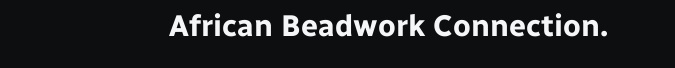African Beadwork Connection.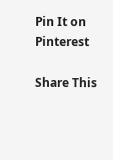Pin It on Pinterest

Share This